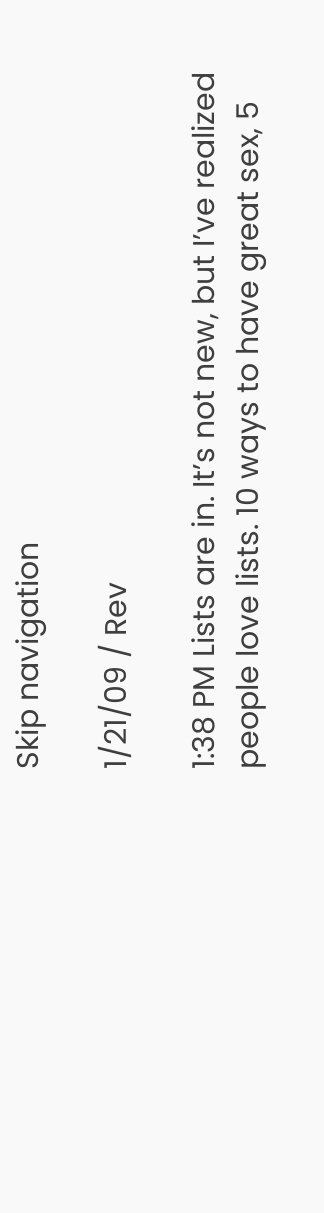Skip navigation

1/21/09 / Rev

1:38 PM Lists are in. It’s not new, but I’ve realized people love lists. 10 ways to have great sex, 5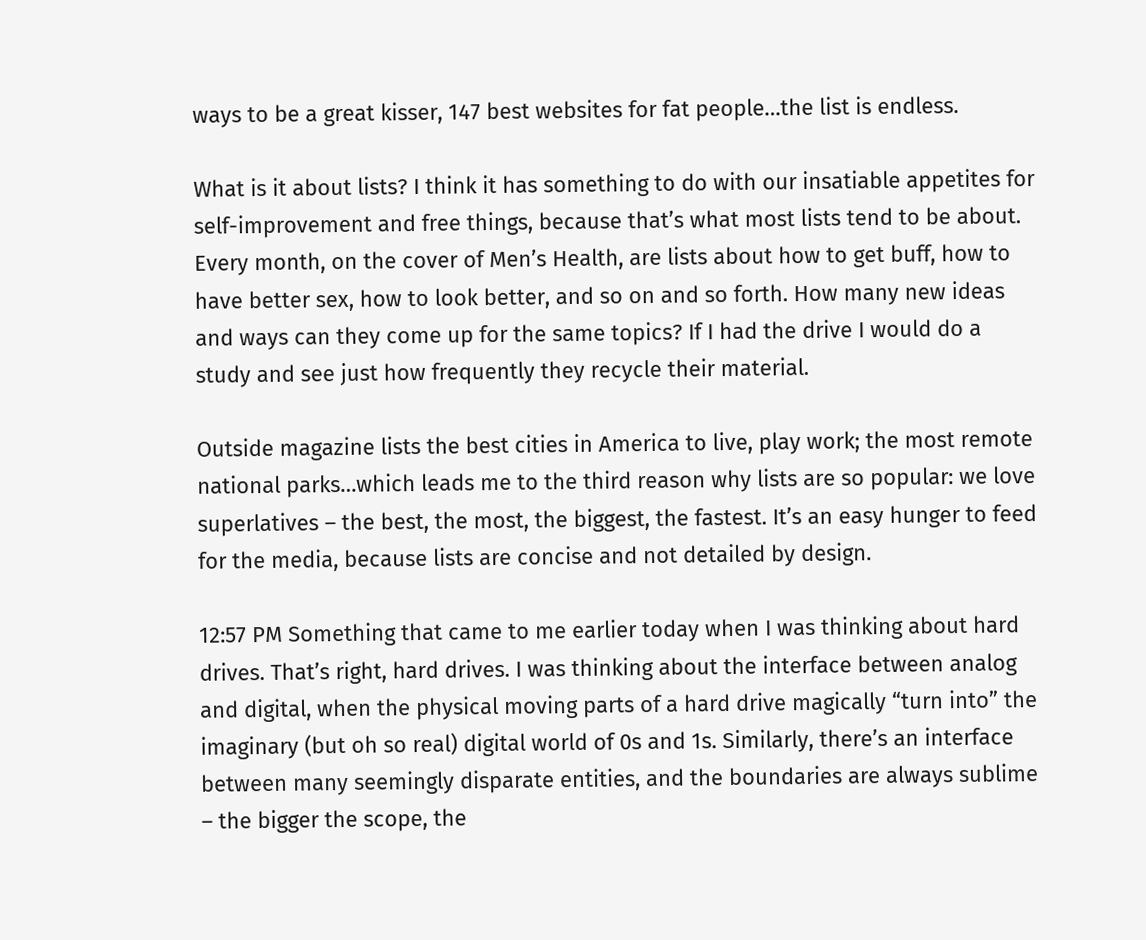ways to be a great kisser, 147 best websites for fat people…the list is endless.

What is it about lists? I think it has something to do with our insatiable appetites for self-improvement and free things, because that’s what most lists tend to be about. Every month, on the cover of Men’s Health, are lists about how to get buff, how to have better sex, how to look better, and so on and so forth. How many new ideas and ways can they come up for the same topics? If I had the drive I would do a study and see just how frequently they recycle their material.

Outside magazine lists the best cities in America to live, play work; the most remote national parks…which leads me to the third reason why lists are so popular: we love superlatives – the best, the most, the biggest, the fastest. It’s an easy hunger to feed for the media, because lists are concise and not detailed by design.

12:57 PM Something that came to me earlier today when I was thinking about hard drives. That’s right, hard drives. I was thinking about the interface between analog and digital, when the physical moving parts of a hard drive magically “turn into” the imaginary (but oh so real) digital world of 0s and 1s. Similarly, there’s an interface between many seemingly disparate entities, and the boundaries are always sublime – the bigger the scope, the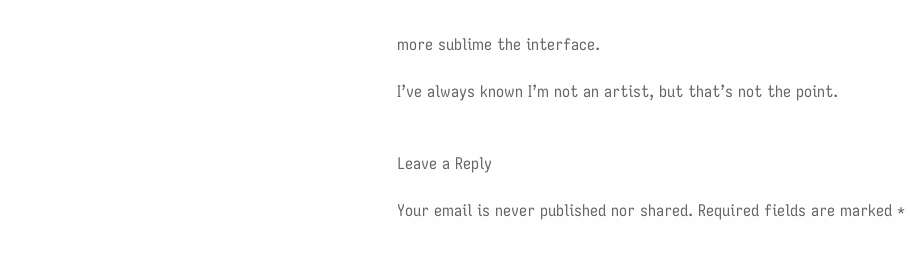more sublime the interface.

I’ve always known I’m not an artist, but that’s not the point.


Leave a Reply

Your email is never published nor shared. Required fields are marked *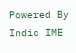Powered By Indic IME